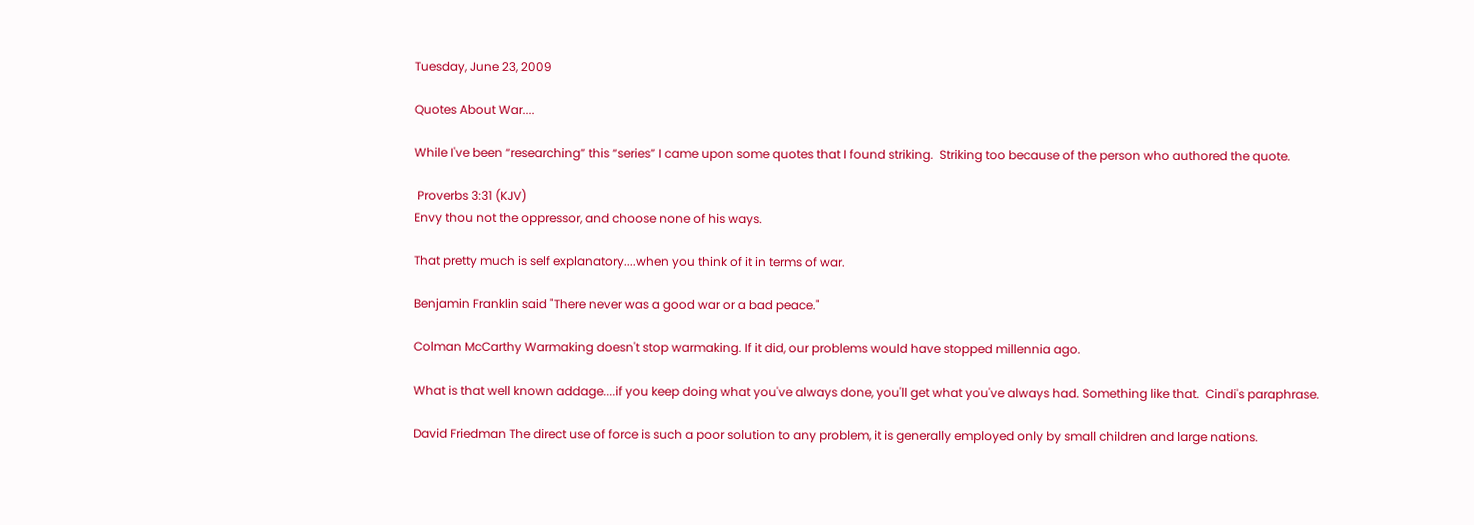Tuesday, June 23, 2009

Quotes About War....

While I've been “researching” this “series” I came upon some quotes that I found striking.  Striking too because of the person who authored the quote.

 Proverbs 3:31 (KJV)
Envy thou not the oppressor, and choose none of his ways.

That pretty much is self explanatory....when you think of it in terms of war.

Benjamin Franklin said "There never was a good war or a bad peace."

Colman McCarthy Warmaking doesn't stop warmaking. If it did, our problems would have stopped millennia ago.

What is that well known addage....if you keep doing what you've always done, you'll get what you've always had. Something like that.  Cindi's paraphrase.

David Friedman The direct use of force is such a poor solution to any problem, it is generally employed only by small children and large nations.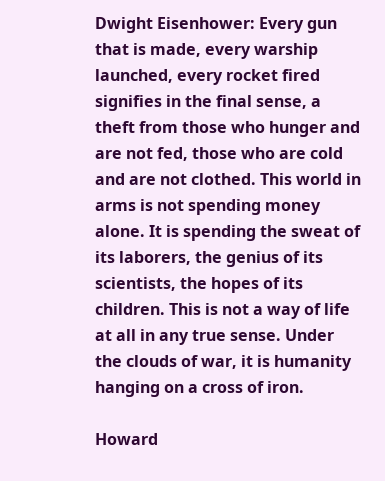Dwight Eisenhower: Every gun that is made, every warship launched, every rocket fired signifies in the final sense, a theft from those who hunger and are not fed, those who are cold and are not clothed. This world in arms is not spending money alone. It is spending the sweat of its laborers, the genius of its scientists, the hopes of its children. This is not a way of life at all in any true sense. Under the clouds of war, it is humanity hanging on a cross of iron.

Howard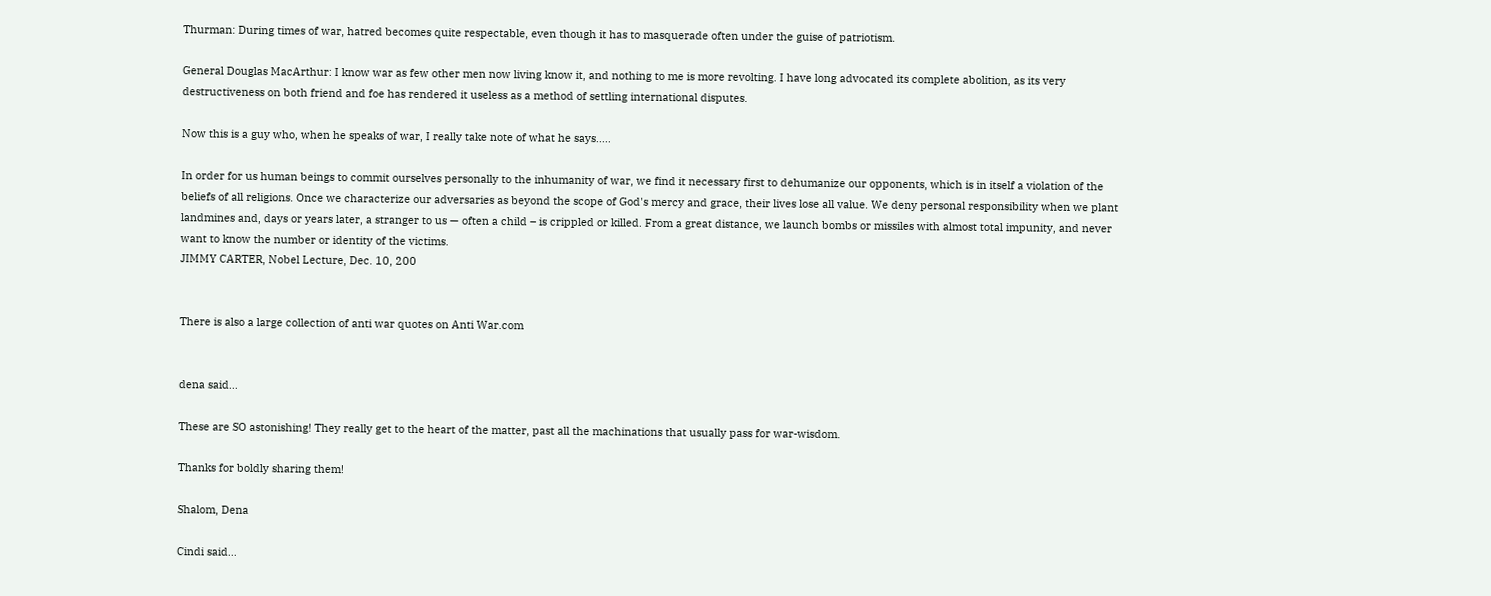Thurman: During times of war, hatred becomes quite respectable, even though it has to masquerade often under the guise of patriotism.

General Douglas MacArthur: I know war as few other men now living know it, and nothing to me is more revolting. I have long advocated its complete abolition, as its very destructiveness on both friend and foe has rendered it useless as a method of settling international disputes.

Now this is a guy who, when he speaks of war, I really take note of what he says.....

In order for us human beings to commit ourselves personally to the inhumanity of war, we find it necessary first to dehumanize our opponents, which is in itself a violation of the beliefs of all religions. Once we characterize our adversaries as beyond the scope of God's mercy and grace, their lives lose all value. We deny personal responsibility when we plant landmines and, days or years later, a stranger to us — often a child – is crippled or killed. From a great distance, we launch bombs or missiles with almost total impunity, and never want to know the number or identity of the victims.
JIMMY CARTER, Nobel Lecture, Dec. 10, 200


There is also a large collection of anti war quotes on Anti War.com


dena said...

These are SO astonishing! They really get to the heart of the matter, past all the machinations that usually pass for war-wisdom.

Thanks for boldly sharing them!

Shalom, Dena

Cindi said...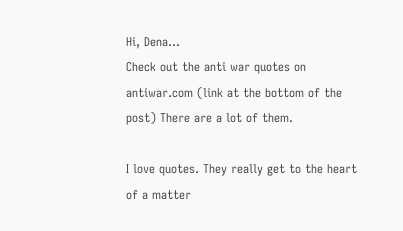Hi, Dena...
Check out the anti war quotes on antiwar.com (link at the bottom of the post) There are a lot of them.

I love quotes. They really get to the heart of a matter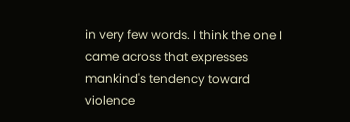in very few words. I think the one I came across that expresses mankind's tendency toward violence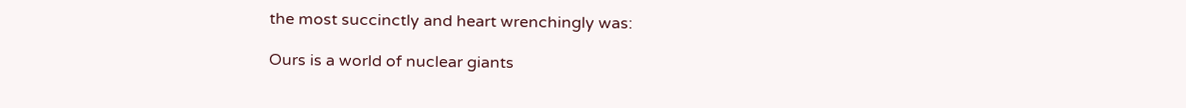the most succinctly and heart wrenchingly was:

Ours is a world of nuclear giants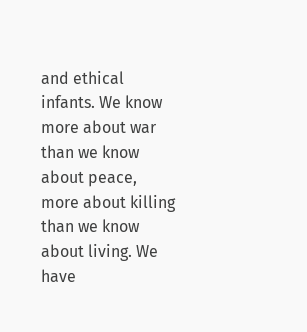and ethical infants. We know more about war than we know about peace, more about killing than we know about living. We have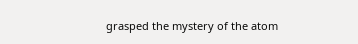grasped the mystery of the atom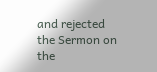and rejected the Sermon on the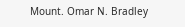Mount. Omar N. Bradley